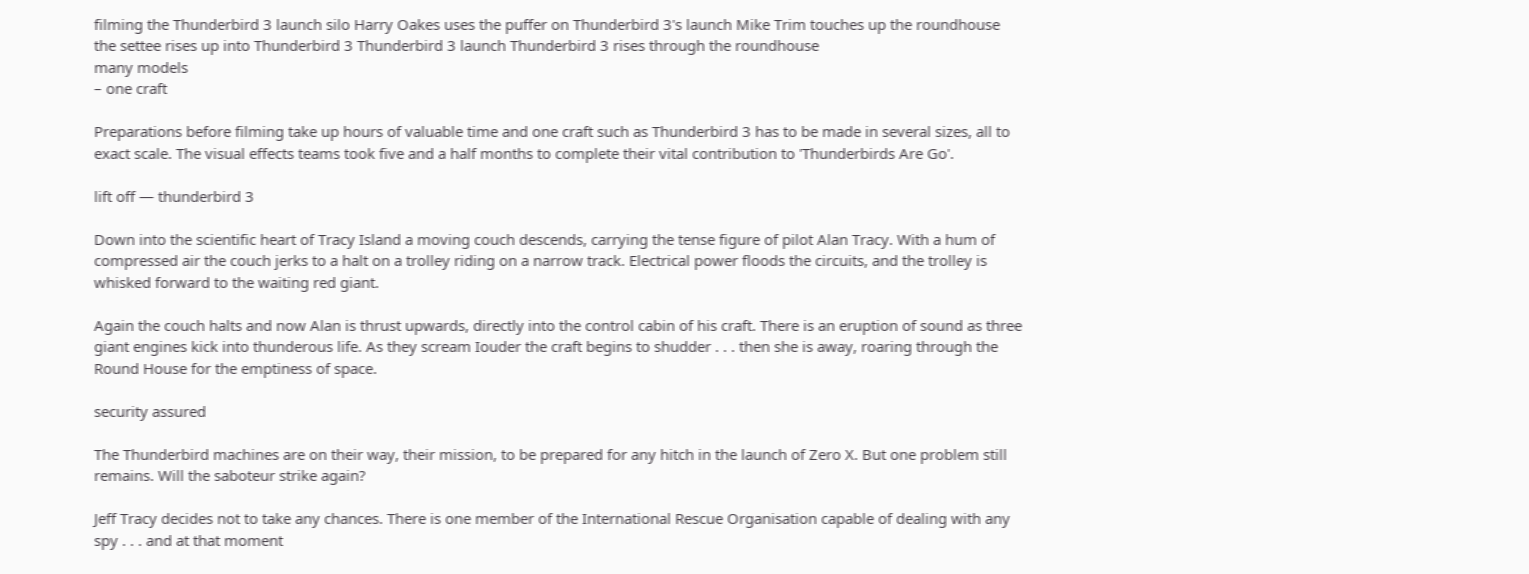filming the Thunderbird 3 launch silo Harry Oakes uses the puffer on Thunderbird 3's launch Mike Trim touches up the roundhouse the settee rises up into Thunderbird 3 Thunderbird 3 launch Thunderbird 3 rises through the roundhouse
many models
– one craft

Preparations before filming take up hours of valuable time and one craft such as Thunderbird 3 has to be made in several sizes, all to exact scale. The visual effects teams took five and a half months to complete their vital contribution to 'Thunderbirds Are Go'.

lift off — thunderbird 3

Down into the scientific heart of Tracy Island a moving couch descends, carrying the tense figure of pilot Alan Tracy. With a hum of compressed air the couch jerks to a halt on a trolley riding on a narrow track. Electrical power floods the circuits, and the trolley is whisked forward to the waiting red giant.

Again the couch halts and now Alan is thrust upwards, directly into the control cabin of his craft. There is an eruption of sound as three giant engines kick into thunderous life. As they scream Iouder the craft begins to shudder . . . then she is away, roaring through the Round House for the emptiness of space.

security assured

The Thunderbird machines are on their way, their mission, to be prepared for any hitch in the launch of Zero X. But one problem still remains. Will the saboteur strike again?

Jeff Tracy decides not to take any chances. There is one member of the International Rescue Organisation capable of dealing with any spy . . . and at that moment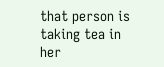that person is taking tea in her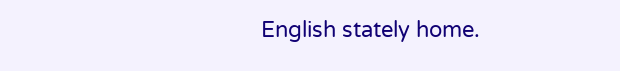English stately home.